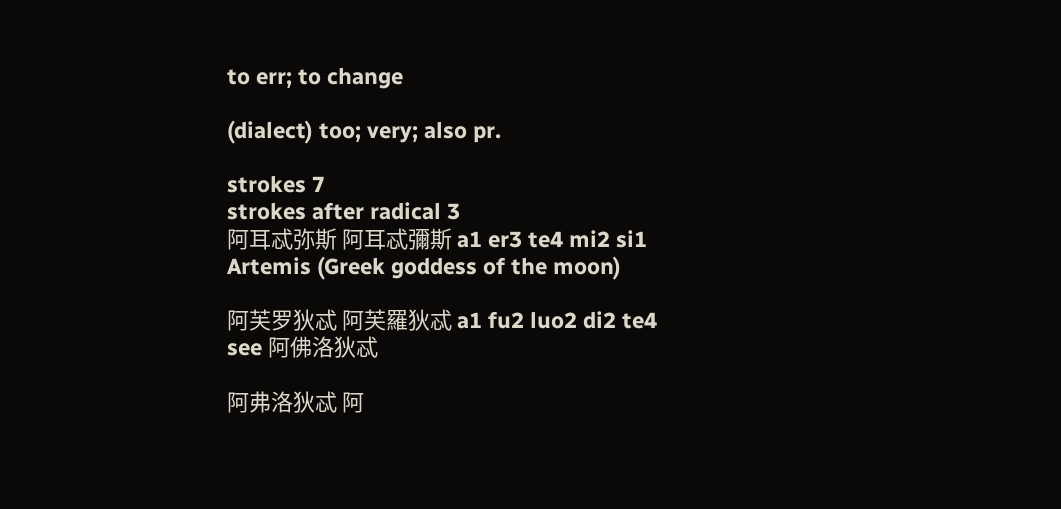to err; to change

(dialect) too; very; also pr.

strokes 7
strokes after radical 3
阿耳忒弥斯 阿耳忒彌斯 a1 er3 te4 mi2 si1
Artemis (Greek goddess of the moon)

阿芙罗狄忒 阿芙羅狄忒 a1 fu2 luo2 di2 te4
see 阿佛洛狄忒

阿弗洛狄忒 阿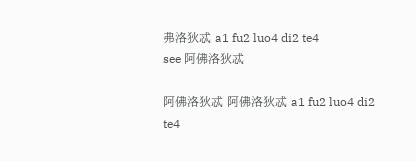弗洛狄忒 a1 fu2 luo4 di2 te4
see 阿佛洛狄忒

阿佛洛狄忒 阿佛洛狄忒 a1 fu2 luo4 di2 te4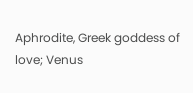Aphrodite, Greek goddess of love; Venus